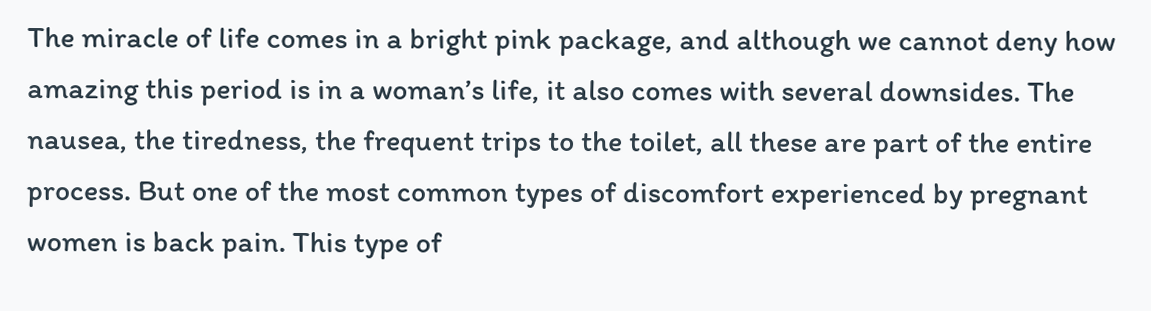The miracle of life comes in a bright pink package, and although we cannot deny how amazing this period is in a woman’s life, it also comes with several downsides. The nausea, the tiredness, the frequent trips to the toilet, all these are part of the entire process. But one of the most common types of discomfort experienced by pregnant women is back pain. This type of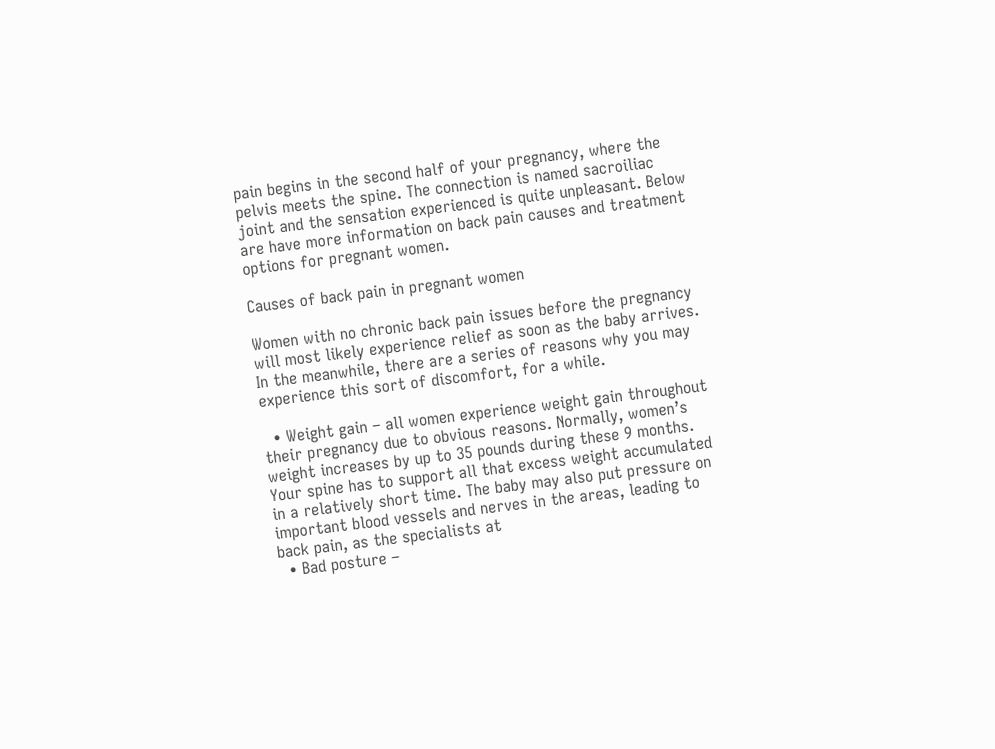pain begins in the second half of your pregnancy, where the pelvis meets the spine. The connection is named sacroiliac joint and the sensation experienced is quite unpleasant. Below are have more information on back pain causes and treatment options for pregnant women.

Causes of back pain in pregnant women

Women with no chronic back pain issues before the pregnancy will most likely experience relief as soon as the baby arrives. In the meanwhile, there are a series of reasons why you may experience this sort of discomfort, for a while.

  • Weight gain – all women experience weight gain throughout their pregnancy due to obvious reasons. Normally, women’s weight increases by up to 35 pounds during these 9 months. Your spine has to support all that excess weight accumulated in a relatively short time. The baby may also put pressure on important blood vessels and nerves in the areas, leading to back pain, as the specialists at
  • Bad posture –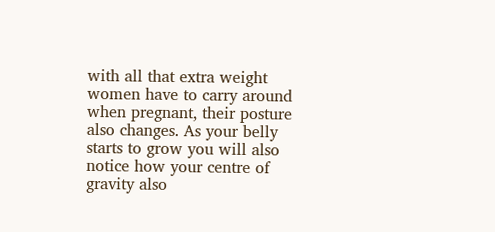with all that extra weight women have to carry around when pregnant, their posture also changes. As your belly starts to grow you will also notice how your centre of gravity also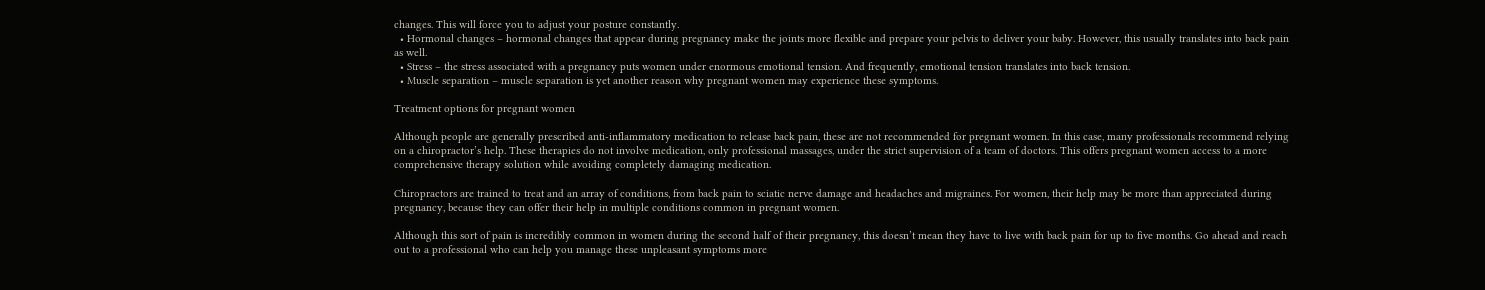changes. This will force you to adjust your posture constantly.
  • Hormonal changes – hormonal changes that appear during pregnancy make the joints more flexible and prepare your pelvis to deliver your baby. However, this usually translates into back pain as well.
  • Stress – the stress associated with a pregnancy puts women under enormous emotional tension. And frequently, emotional tension translates into back tension.
  • Muscle separation – muscle separation is yet another reason why pregnant women may experience these symptoms.

Treatment options for pregnant women

Although people are generally prescribed anti-inflammatory medication to release back pain, these are not recommended for pregnant women. In this case, many professionals recommend relying on a chiropractor’s help. These therapies do not involve medication, only professional massages, under the strict supervision of a team of doctors. This offers pregnant women access to a more comprehensive therapy solution while avoiding completely damaging medication.

Chiropractors are trained to treat and an array of conditions, from back pain to sciatic nerve damage and headaches and migraines. For women, their help may be more than appreciated during pregnancy, because they can offer their help in multiple conditions common in pregnant women.

Although this sort of pain is incredibly common in women during the second half of their pregnancy, this doesn’t mean they have to live with back pain for up to five months. Go ahead and reach out to a professional who can help you manage these unpleasant symptoms more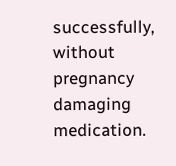successfully, without pregnancy damaging medication.